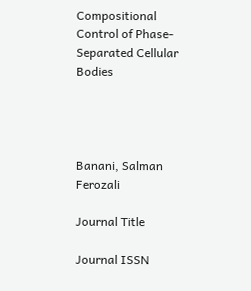Compositional Control of Phase-Separated Cellular Bodies




Banani, Salman Ferozali

Journal Title

Journal ISSN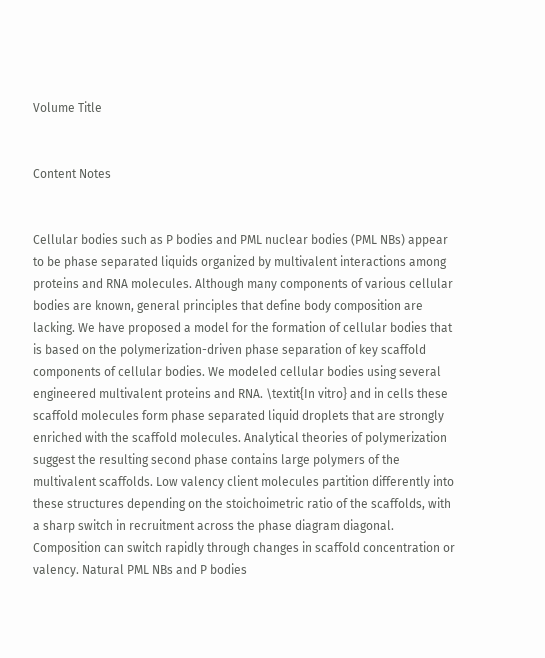Volume Title


Content Notes


Cellular bodies such as P bodies and PML nuclear bodies (PML NBs) appear to be phase separated liquids organized by multivalent interactions among proteins and RNA molecules. Although many components of various cellular bodies are known, general principles that define body composition are lacking. We have proposed a model for the formation of cellular bodies that is based on the polymerization-driven phase separation of key scaffold components of cellular bodies. We modeled cellular bodies using several engineered multivalent proteins and RNA. \textit{In vitro} and in cells these scaffold molecules form phase separated liquid droplets that are strongly enriched with the scaffold molecules. Analytical theories of polymerization suggest the resulting second phase contains large polymers of the multivalent scaffolds. Low valency client molecules partition differently into these structures depending on the stoichoimetric ratio of the scaffolds, with a sharp switch in recruitment across the phase diagram diagonal. Composition can switch rapidly through changes in scaffold concentration or valency. Natural PML NBs and P bodies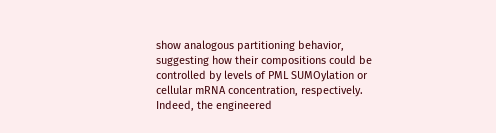show analogous partitioning behavior, suggesting how their compositions could be controlled by levels of PML SUMOylation or cellular mRNA concentration, respectively. Indeed, the engineered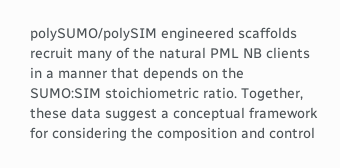polySUMO/polySIM engineered scaffolds recruit many of the natural PML NB clients in a manner that depends on the SUMO:SIM stoichiometric ratio. Together, these data suggest a conceptual framework for considering the composition and control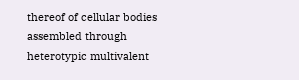thereof of cellular bodies assembled through heterotypic multivalent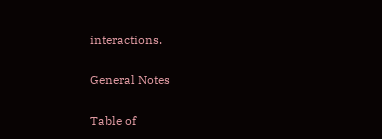interactions.

General Notes

Table of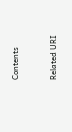Contents


Related URI